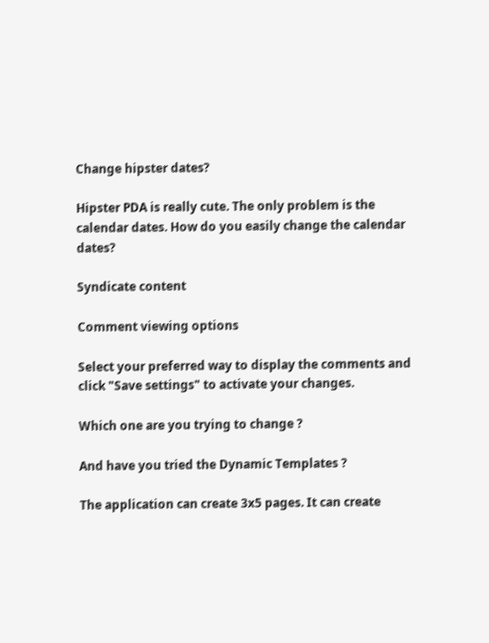Change hipster dates?

Hipster PDA is really cute. The only problem is the calendar dates. How do you easily change the calendar dates?

Syndicate content

Comment viewing options

Select your preferred way to display the comments and click "Save settings" to activate your changes.

Which one are you trying to change ?

And have you tried the Dynamic Templates ?

The application can create 3x5 pages. It can create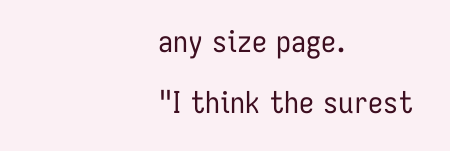any size page.
"I think the surest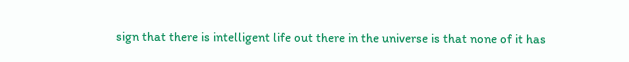sign that there is intelligent life out there in the universe is that none of it has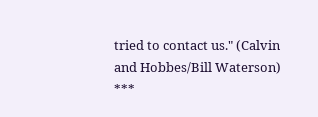tried to contact us." (Calvin and Hobbes/Bill Waterson) ***